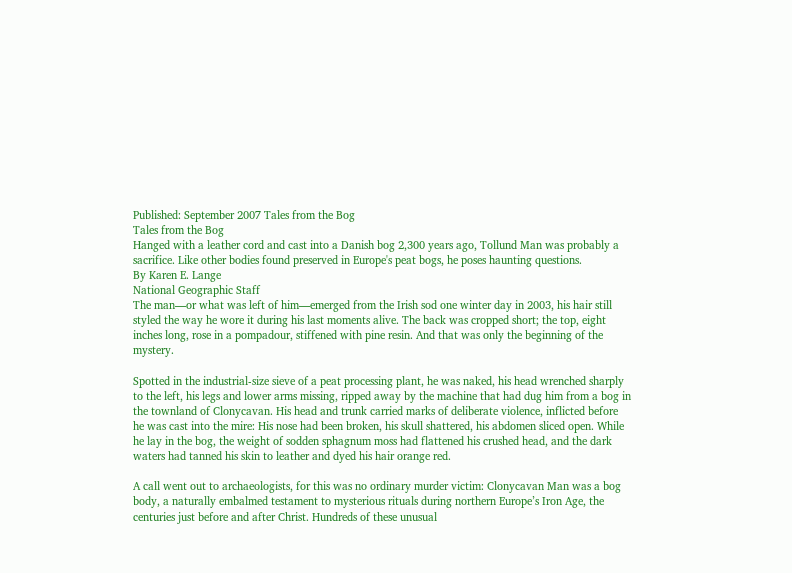Published: September 2007 Tales from the Bog
Tales from the Bog
Hanged with a leather cord and cast into a Danish bog 2,300 years ago, Tollund Man was probably a sacrifice. Like other bodies found preserved in Europe's peat bogs, he poses haunting questions.
By Karen E. Lange
National Geographic Staff
The man—or what was left of him—emerged from the Irish sod one winter day in 2003, his hair still styled the way he wore it during his last moments alive. The back was cropped short; the top, eight inches long, rose in a pompadour, stiffened with pine resin. And that was only the beginning of the mystery.

Spotted in the industrial-size sieve of a peat processing plant, he was naked, his head wrenched sharply to the left, his legs and lower arms missing, ripped away by the machine that had dug him from a bog in the townland of Clonycavan. His head and trunk carried marks of deliberate violence, inflicted before he was cast into the mire: His nose had been broken, his skull shattered, his abdomen sliced open. While he lay in the bog, the weight of sodden sphagnum moss had flattened his crushed head, and the dark waters had tanned his skin to leather and dyed his hair orange red.

A call went out to archaeologists, for this was no ordinary murder victim: Clonycavan Man was a bog body, a naturally embalmed testament to mysterious rituals during northern Europe’s Iron Age, the centuries just before and after Christ. Hundreds of these unusual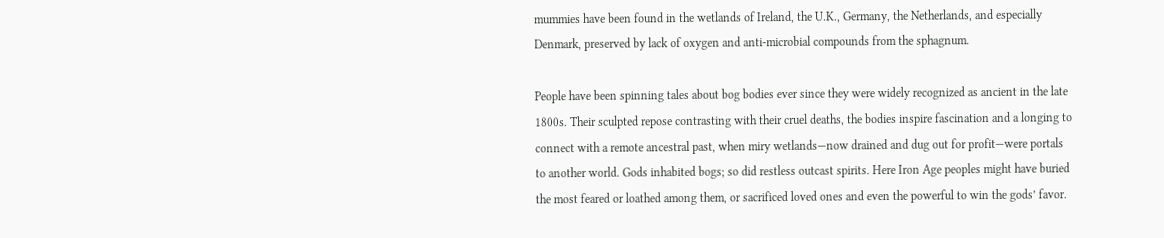mummies have been found in the wetlands of Ireland, the U.K., Germany, the Netherlands, and especially Denmark, preserved by lack of oxygen and anti-microbial compounds from the sphagnum.

People have been spinning tales about bog bodies ever since they were widely recognized as ancient in the late 1800s. Their sculpted repose contrasting with their cruel deaths, the bodies inspire fascination and a longing to connect with a remote ancestral past, when miry wetlands—now drained and dug out for profit—were portals to another world. Gods inhabited bogs; so did restless outcast spirits. Here Iron Age peoples might have buried the most feared or loathed among them, or sacrificed loved ones and even the powerful to win the gods’ favor.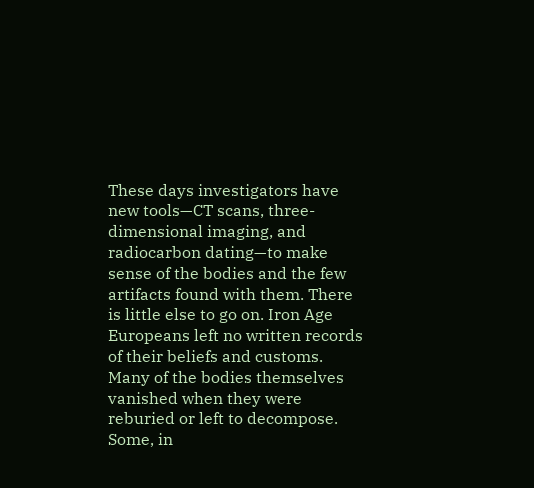These days investigators have new tools—CT scans, three-dimensional imaging, and radiocarbon dating—to make sense of the bodies and the few artifacts found with them. There is little else to go on. Iron Age Europeans left no written records of their beliefs and customs. Many of the bodies themselves vanished when they were reburied or left to decompose. Some, in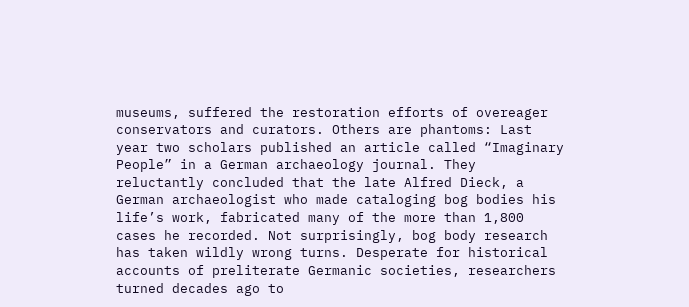museums, suffered the restoration efforts of overeager conservators and curators. Others are phantoms: Last year two scholars published an article called “Imaginary People” in a German archaeology journal. They reluctantly concluded that the late Alfred Dieck, a German archaeologist who made cataloging bog bodies his life’s work, fabricated many of the more than 1,800 cases he recorded. Not surprisingly, bog body research has taken wildly wrong turns. Desperate for historical accounts of preliterate Germanic societies, researchers turned decades ago to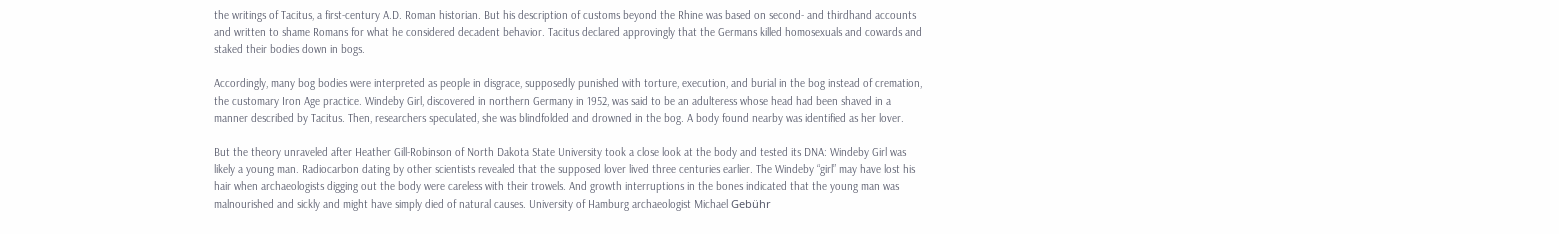the writings of Tacitus, a first-century A.D. Roman historian. But his description of customs beyond the Rhine was based on second- and thirdhand accounts and written to shame Romans for what he considered decadent behavior. Tacitus declared approvingly that the Germans killed homosexuals and cowards and staked their bodies down in bogs.

Accordingly, many bog bodies were interpreted as people in disgrace, supposedly punished with torture, execution, and burial in the bog instead of cremation, the customary Iron Age practice. Windeby Girl, discovered in northern Germany in 1952, was said to be an adulteress whose head had been shaved in a manner described by Tacitus. Then, researchers speculated, she was blindfolded and drowned in the bog. A body found nearby was identified as her lover.

But the theory unraveled after Heather Gill-Robinson of North Dakota State University took a close look at the body and tested its DNA: Windeby Girl was likely a young man. Radiocarbon dating by other scientists revealed that the supposed lover lived three centuries earlier. The Windeby “girl” may have lost his hair when archaeologists digging out the body were careless with their trowels. And growth interruptions in the bones indicated that the young man was malnourished and sickly and might have simply died of natural causes. University of Hamburg archaeologist Michael Gebühr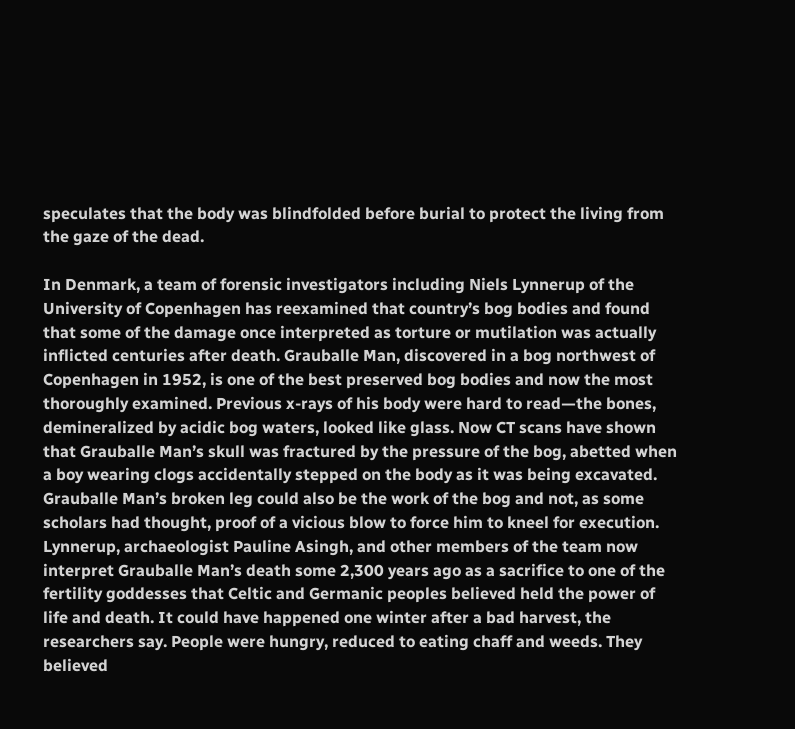speculates that the body was blindfolded before burial to protect the living from the gaze of the dead.

In Denmark, a team of forensic investigators including Niels Lynnerup of the University of Copenhagen has reexamined that country’s bog bodies and found that some of the damage once interpreted as torture or mutilation was actually inflicted centuries after death. Grauballe Man, discovered in a bog northwest of Copenhagen in 1952, is one of the best preserved bog bodies and now the most thoroughly examined. Previous x-rays of his body were hard to read—the bones, demineralized by acidic bog waters, looked like glass. Now CT scans have shown that Grauballe Man’s skull was fractured by the pressure of the bog, abetted when a boy wearing clogs accidentally stepped on the body as it was being excavated. Grauballe Man’s broken leg could also be the work of the bog and not, as some scholars had thought, proof of a vicious blow to force him to kneel for execution. Lynnerup, archaeologist Pauline Asingh, and other members of the team now interpret Grauballe Man’s death some 2,300 years ago as a sacrifice to one of the fertility goddesses that Celtic and Germanic peoples believed held the power of life and death. It could have happened one winter after a bad harvest, the researchers say. People were hungry, reduced to eating chaff and weeds. They believed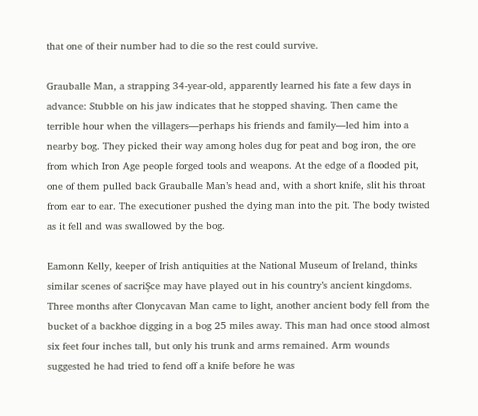that one of their number had to die so the rest could survive.

Grauballe Man, a strapping 34-year-old, apparently learned his fate a few days in advance: Stubble on his jaw indicates that he stopped shaving. Then came the terrible hour when the villagers—perhaps his friends and family—led him into a nearby bog. They picked their way among holes dug for peat and bog iron, the ore from which Iron Age people forged tools and weapons. At the edge of a flooded pit, one of them pulled back Grauballe Man’s head and, with a short knife, slit his throat from ear to ear. The executioner pushed the dying man into the pit. The body twisted as it fell and was swallowed by the bog.

Eamonn Kelly, keeper of Irish antiquities at the National Museum of Ireland, thinks similar scenes of sacriŞce may have played out in his country’s ancient kingdoms. Three months after Clonycavan Man came to light, another ancient body fell from the bucket of a backhoe digging in a bog 25 miles away. This man had once stood almost six feet four inches tall, but only his trunk and arms remained. Arm wounds suggested he had tried to fend off a knife before he was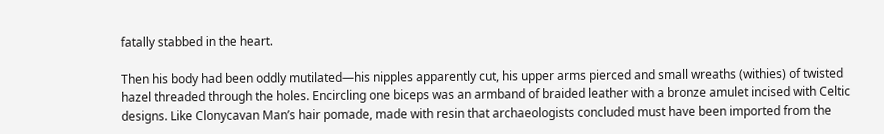fatally stabbed in the heart.

Then his body had been oddly mutilated—his nipples apparently cut, his upper arms pierced and small wreaths (withies) of twisted hazel threaded through the holes. Encircling one biceps was an armband of braided leather with a bronze amulet incised with Celtic designs. Like Clonycavan Man’s hair pomade, made with resin that archaeologists concluded must have been imported from the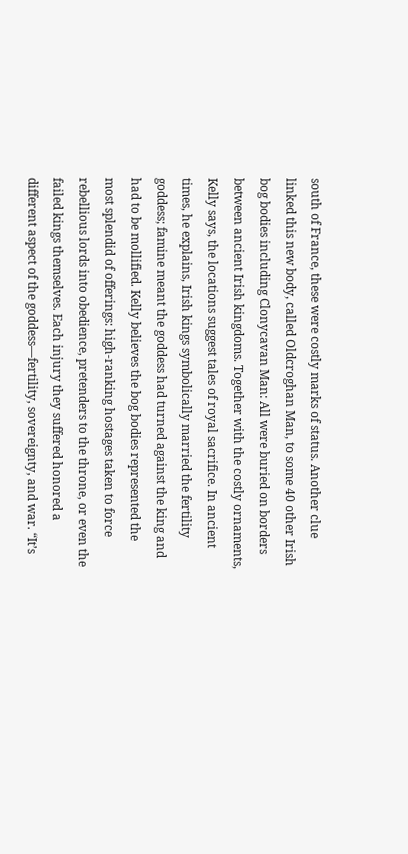south of France, these were costly marks of status. Another clue linked this new body, called Oldcroghan Man, to some 40 other Irish bog bodies including Clonycavan Man: All were buried on borders between ancient Irish kingdoms. Together with the costly ornaments, Kelly says, the locations suggest tales of royal sacrifice. In ancient times, he explains, Irish kings symbolically married the fertility goddess; famine meant the goddess had turned against the king and had to be mollified. Kelly believes the bog bodies represented the most splendid of offerings: high-ranking hostages taken to force rebellious lords into obedience, pretenders to the throne, or even the failed kings themselves. Each injury they suffered honored a different aspect of the goddess—fertility, sovereignty, and war. “It’s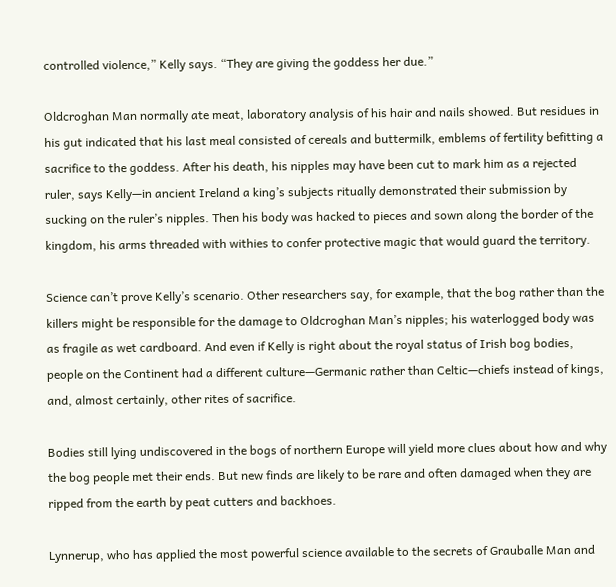controlled violence,” Kelly says. “They are giving the goddess her due.”

Oldcroghan Man normally ate meat, laboratory analysis of his hair and nails showed. But residues in his gut indicated that his last meal consisted of cereals and buttermilk, emblems of fertility befitting a sacrifice to the goddess. After his death, his nipples may have been cut to mark him as a rejected ruler, says Kelly—in ancient Ireland a king’s subjects ritually demonstrated their submission by sucking on the ruler’s nipples. Then his body was hacked to pieces and sown along the border of the kingdom, his arms threaded with withies to confer protective magic that would guard the territory.

Science can’t prove Kelly’s scenario. Other researchers say, for example, that the bog rather than the killers might be responsible for the damage to Oldcroghan Man’s nipples; his waterlogged body was as fragile as wet cardboard. And even if Kelly is right about the royal status of Irish bog bodies, people on the Continent had a different culture—Germanic rather than Celtic—chiefs instead of kings, and, almost certainly, other rites of sacrifice.

Bodies still lying undiscovered in the bogs of northern Europe will yield more clues about how and why the bog people met their ends. But new finds are likely to be rare and often damaged when they are ripped from the earth by peat cutters and backhoes.

Lynnerup, who has applied the most powerful science available to the secrets of Grauballe Man and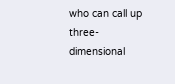who can call up three-dimensional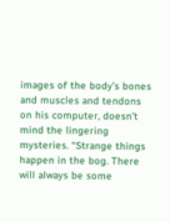images of the body’s bones and muscles and tendons on his computer, doesn’t mind the lingering mysteries. “Strange things happen in the bog. There will always be some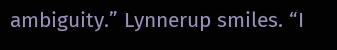ambiguity.” Lynnerup smiles. “I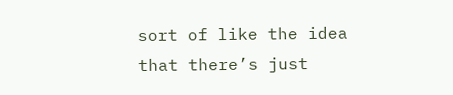sort of like the idea that there’s just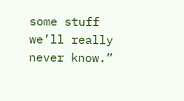some stuff we’ll really never know.”